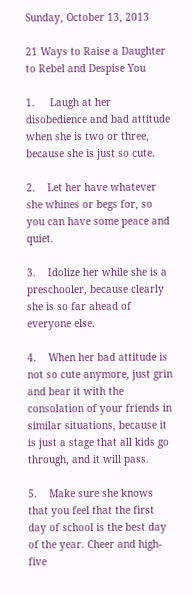Sunday, October 13, 2013

21 Ways to Raise a Daughter to Rebel and Despise You

1.     Laugh at her disobedience and bad attitude when she is two or three, because she is just so cute.

2.    Let her have whatever she whines or begs for, so you can have some peace and quiet.

3.    Idolize her while she is a preschooler, because clearly she is so far ahead of everyone else.

4.    When her bad attitude is not so cute anymore, just grin and bear it with the consolation of your friends in similar situations, because it is just a stage that all kids go through, and it will pass.

5.    Make sure she knows that you feel that the first day of school is the best day of the year. Cheer and high-five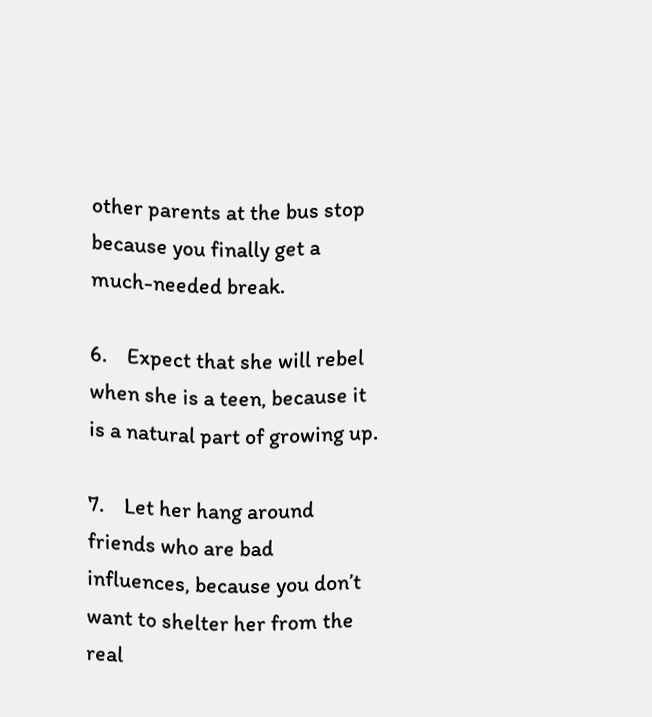other parents at the bus stop because you finally get a much-needed break.

6.    Expect that she will rebel when she is a teen, because it is a natural part of growing up.

7.    Let her hang around friends who are bad influences, because you don’t want to shelter her from the real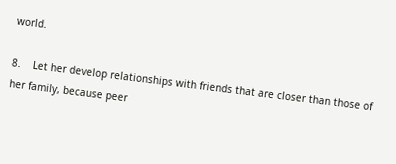world.

8.    Let her develop relationships with friends that are closer than those of her family, because peer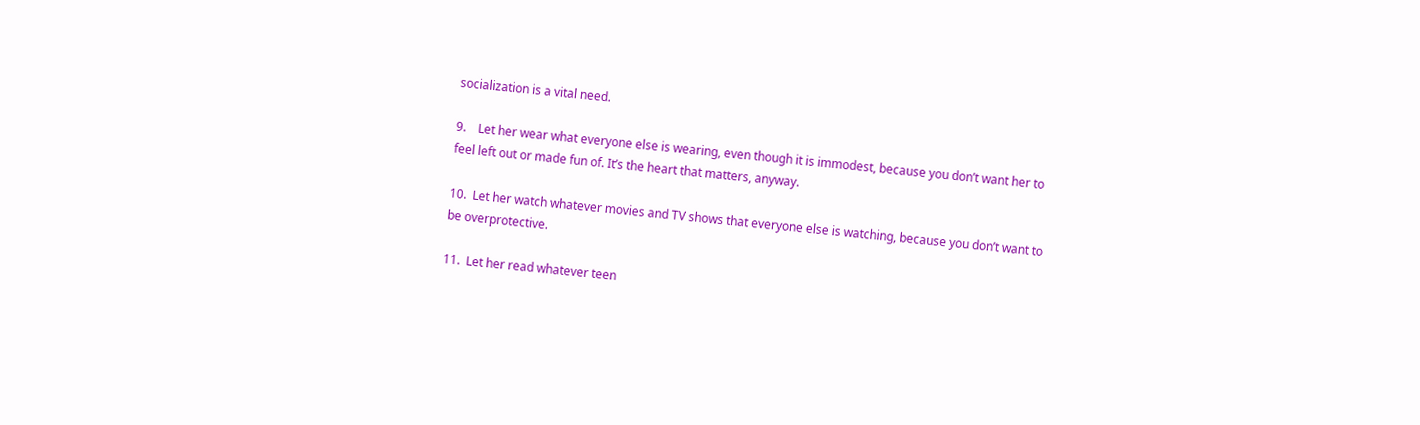socialization is a vital need.

9.    Let her wear what everyone else is wearing, even though it is immodest, because you don’t want her to feel left out or made fun of. It’s the heart that matters, anyway.

10.  Let her watch whatever movies and TV shows that everyone else is watching, because you don’t want to be overprotective.

11.  Let her read whatever teen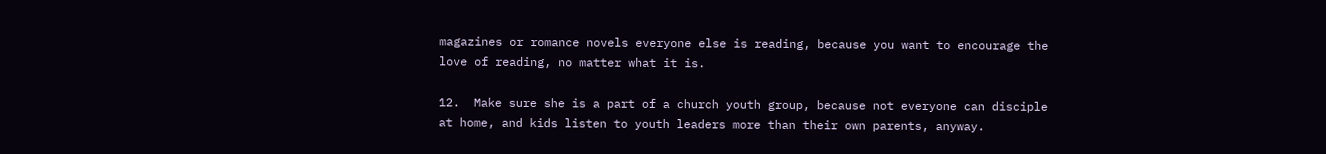magazines or romance novels everyone else is reading, because you want to encourage the love of reading, no matter what it is.

12.  Make sure she is a part of a church youth group, because not everyone can disciple at home, and kids listen to youth leaders more than their own parents, anyway.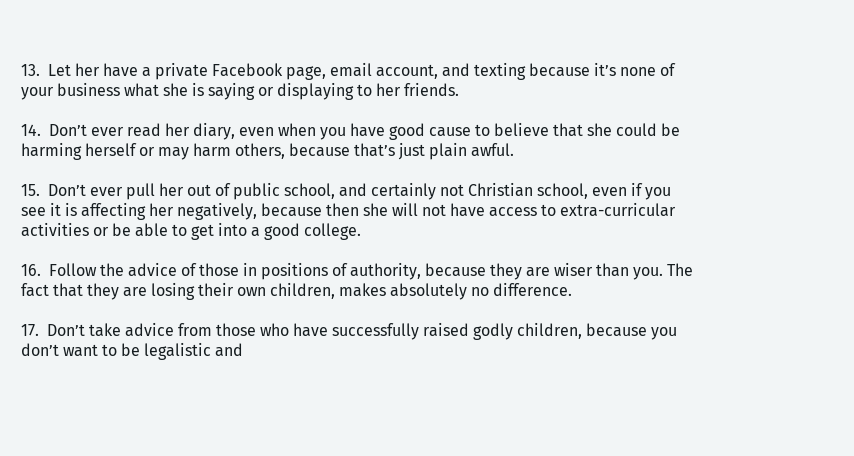13.  Let her have a private Facebook page, email account, and texting because it’s none of your business what she is saying or displaying to her friends.

14.  Don’t ever read her diary, even when you have good cause to believe that she could be harming herself or may harm others, because that’s just plain awful.

15.  Don’t ever pull her out of public school, and certainly not Christian school, even if you see it is affecting her negatively, because then she will not have access to extra-curricular activities or be able to get into a good college.

16.  Follow the advice of those in positions of authority, because they are wiser than you. The fact that they are losing their own children, makes absolutely no difference.

17.  Don’t take advice from those who have successfully raised godly children, because you don’t want to be legalistic and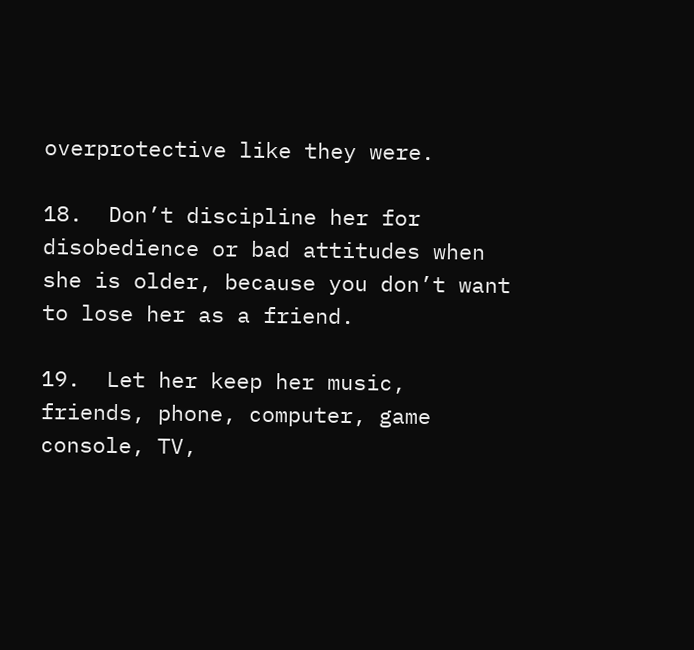overprotective like they were.

18.  Don’t discipline her for disobedience or bad attitudes when she is older, because you don’t want to lose her as a friend.

19.  Let her keep her music, friends, phone, computer, game console, TV,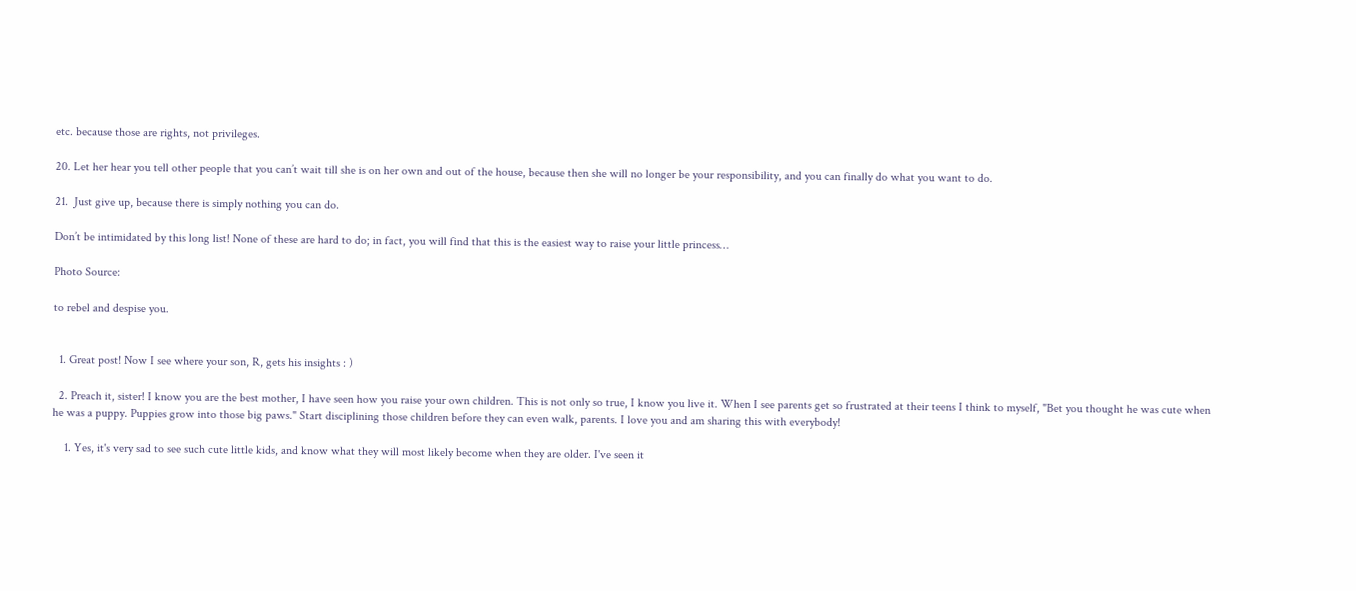etc. because those are rights, not privileges.

20. Let her hear you tell other people that you can’t wait till she is on her own and out of the house, because then she will no longer be your responsibility, and you can finally do what you want to do.

21.  Just give up, because there is simply nothing you can do.

Don’t be intimidated by this long list! None of these are hard to do; in fact, you will find that this is the easiest way to raise your little princess…

Photo Source:

to rebel and despise you.


  1. Great post! Now I see where your son, R, gets his insights : )

  2. Preach it, sister! I know you are the best mother, I have seen how you raise your own children. This is not only so true, I know you live it. When I see parents get so frustrated at their teens I think to myself, "Bet you thought he was cute when he was a puppy. Puppies grow into those big paws." Start disciplining those children before they can even walk, parents. I love you and am sharing this with everybody!

    1. Yes, it's very sad to see such cute little kids, and know what they will most likely become when they are older. I've seen it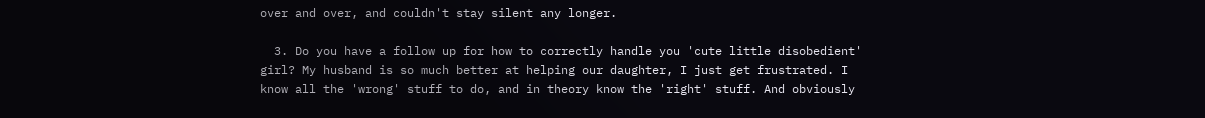over and over, and couldn't stay silent any longer.

  3. Do you have a follow up for how to correctly handle you 'cute little disobedient' girl? My husband is so much better at helping our daughter, I just get frustrated. I know all the 'wrong' stuff to do, and in theory know the 'right' stuff. And obviously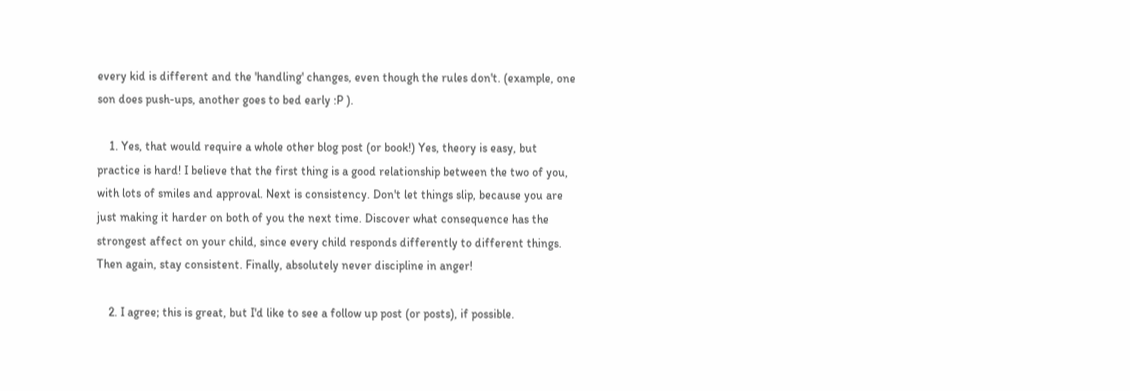every kid is different and the 'handling' changes, even though the rules don't. (example, one son does push-ups, another goes to bed early :P ).

    1. Yes, that would require a whole other blog post (or book!) Yes, theory is easy, but practice is hard! I believe that the first thing is a good relationship between the two of you, with lots of smiles and approval. Next is consistency. Don't let things slip, because you are just making it harder on both of you the next time. Discover what consequence has the strongest affect on your child, since every child responds differently to different things. Then again, stay consistent. Finally, absolutely never discipline in anger!

    2. I agree; this is great, but I'd like to see a follow up post (or posts), if possible.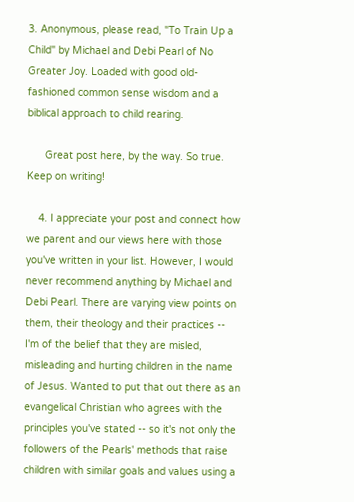3. Anonymous, please read, "To Train Up a Child" by Michael and Debi Pearl of No Greater Joy. Loaded with good old-fashioned common sense wisdom and a biblical approach to child rearing.

      Great post here, by the way. So true. Keep on writing!

    4. I appreciate your post and connect how we parent and our views here with those you've written in your list. However, I would never recommend anything by Michael and Debi Pearl. There are varying view points on them, their theology and their practices -- I'm of the belief that they are misled, misleading and hurting children in the name of Jesus. Wanted to put that out there as an evangelical Christian who agrees with the principles you've stated -- so it's not only the followers of the Pearls' methods that raise children with similar goals and values using a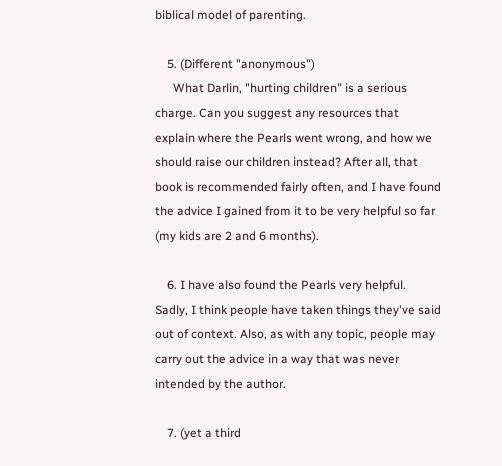biblical model of parenting.

    5. (Different "anonymous")
      What Darlin, "hurting children" is a serious charge. Can you suggest any resources that explain where the Pearls went wrong, and how we should raise our children instead? After all, that book is recommended fairly often, and I have found the advice I gained from it to be very helpful so far (my kids are 2 and 6 months).

    6. I have also found the Pearls very helpful. Sadly, I think people have taken things they've said out of context. Also, as with any topic, people may carry out the advice in a way that was never intended by the author.

    7. (yet a third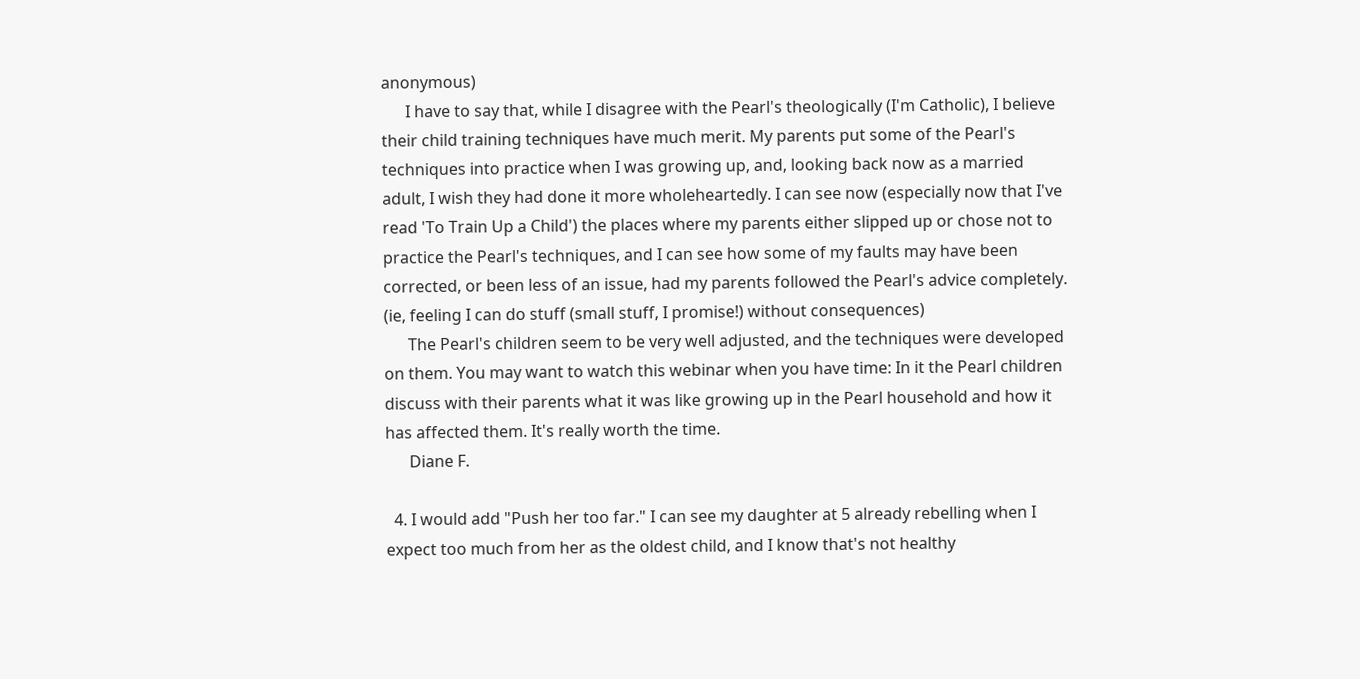anonymous)
      I have to say that, while I disagree with the Pearl's theologically (I'm Catholic), I believe their child training techniques have much merit. My parents put some of the Pearl's techniques into practice when I was growing up, and, looking back now as a married adult, I wish they had done it more wholeheartedly. I can see now (especially now that I've read 'To Train Up a Child') the places where my parents either slipped up or chose not to practice the Pearl's techniques, and I can see how some of my faults may have been corrected, or been less of an issue, had my parents followed the Pearl's advice completely. (ie, feeling I can do stuff (small stuff, I promise!) without consequences)
      The Pearl's children seem to be very well adjusted, and the techniques were developed on them. You may want to watch this webinar when you have time: In it the Pearl children discuss with their parents what it was like growing up in the Pearl household and how it has affected them. It's really worth the time.
      Diane F.

  4. I would add "Push her too far." I can see my daughter at 5 already rebelling when I expect too much from her as the oldest child, and I know that's not healthy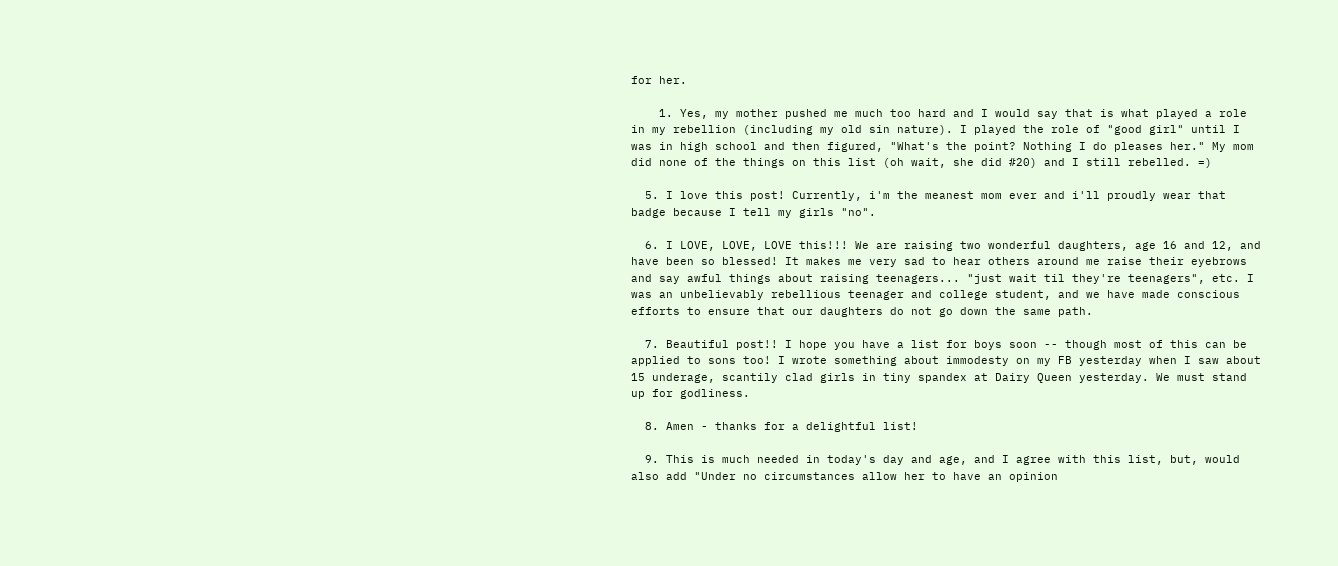for her.

    1. Yes, my mother pushed me much too hard and I would say that is what played a role in my rebellion (including my old sin nature). I played the role of "good girl" until I was in high school and then figured, "What's the point? Nothing I do pleases her." My mom did none of the things on this list (oh wait, she did #20) and I still rebelled. =)

  5. I love this post! Currently, i'm the meanest mom ever and i'll proudly wear that badge because I tell my girls "no".

  6. I LOVE, LOVE, LOVE this!!! We are raising two wonderful daughters, age 16 and 12, and have been so blessed! It makes me very sad to hear others around me raise their eyebrows and say awful things about raising teenagers... "just wait til they're teenagers", etc. I was an unbelievably rebellious teenager and college student, and we have made conscious efforts to ensure that our daughters do not go down the same path.

  7. Beautiful post!! I hope you have a list for boys soon -- though most of this can be applied to sons too! I wrote something about immodesty on my FB yesterday when I saw about 15 underage, scantily clad girls in tiny spandex at Dairy Queen yesterday. We must stand up for godliness.

  8. Amen - thanks for a delightful list!

  9. This is much needed in today's day and age, and I agree with this list, but, would also add "Under no circumstances allow her to have an opinion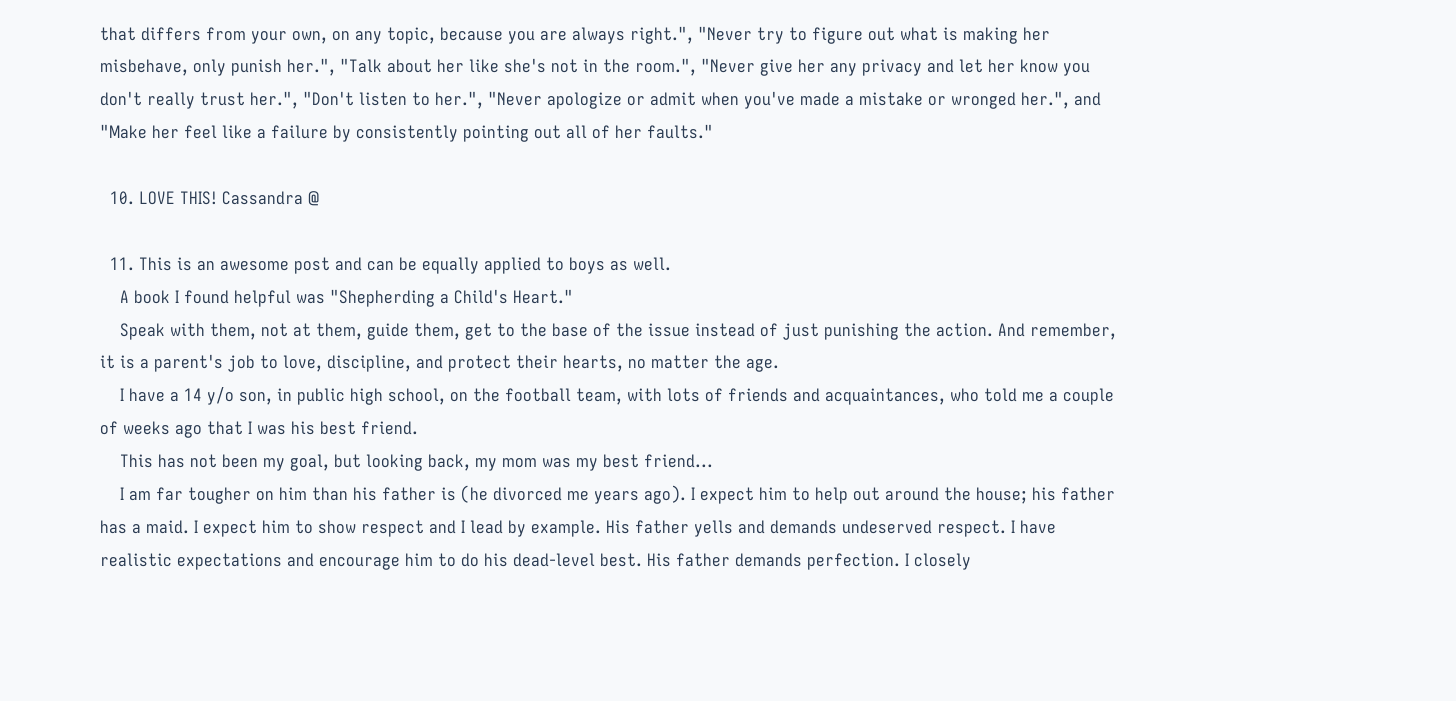that differs from your own, on any topic, because you are always right.", "Never try to figure out what is making her misbehave, only punish her.", "Talk about her like she's not in the room.", "Never give her any privacy and let her know you don't really trust her.", "Don't listen to her.", "Never apologize or admit when you've made a mistake or wronged her.", and "Make her feel like a failure by consistently pointing out all of her faults."

  10. LOVE THIS! Cassandra @

  11. This is an awesome post and can be equally applied to boys as well.
    A book I found helpful was "Shepherding a Child's Heart."
    Speak with them, not at them, guide them, get to the base of the issue instead of just punishing the action. And remember, it is a parent's job to love, discipline, and protect their hearts, no matter the age.
    I have a 14 y/o son, in public high school, on the football team, with lots of friends and acquaintances, who told me a couple of weeks ago that I was his best friend.
    This has not been my goal, but looking back, my mom was my best friend...
    I am far tougher on him than his father is (he divorced me years ago). I expect him to help out around the house; his father has a maid. I expect him to show respect and I lead by example. His father yells and demands undeserved respect. I have realistic expectations and encourage him to do his dead-level best. His father demands perfection. I closely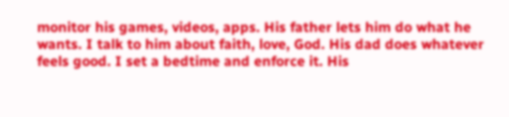monitor his games, videos, apps. His father lets him do what he wants. I talk to him about faith, love, God. His dad does whatever feels good. I set a bedtime and enforce it. His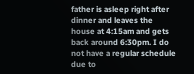father is asleep right after dinner and leaves the house at 4:15am and gets back around 6:30pm. I do not have a regular schedule due to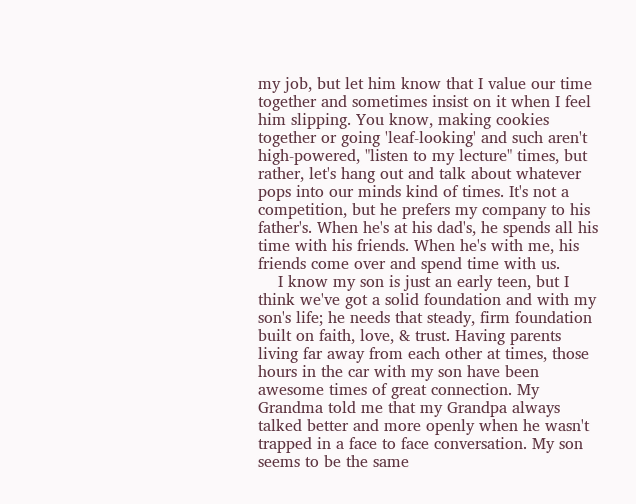my job, but let him know that I value our time together and sometimes insist on it when I feel him slipping. You know, making cookies together or going 'leaf-looking' and such aren't high-powered, "listen to my lecture" times, but rather, let's hang out and talk about whatever pops into our minds kind of times. It's not a competition, but he prefers my company to his father's. When he's at his dad's, he spends all his time with his friends. When he's with me, his friends come over and spend time with us.
    I know my son is just an early teen, but I think we've got a solid foundation and with my son's life; he needs that steady, firm foundation built on faith, love, & trust. Having parents living far away from each other at times, those hours in the car with my son have been awesome times of great connection. My Grandma told me that my Grandpa always talked better and more openly when he wasn't trapped in a face to face conversation. My son seems to be the same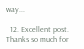way...

  12. Excellent post. Thanks so much for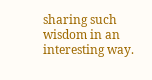sharing such wisdom in an interesting way.